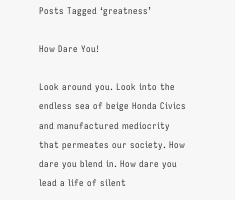Posts Tagged ‘greatness’

How Dare You!

Look around you. Look into the endless sea of beige Honda Civics and manufactured mediocrity that permeates our society. How dare you blend in. How dare you lead a life of silent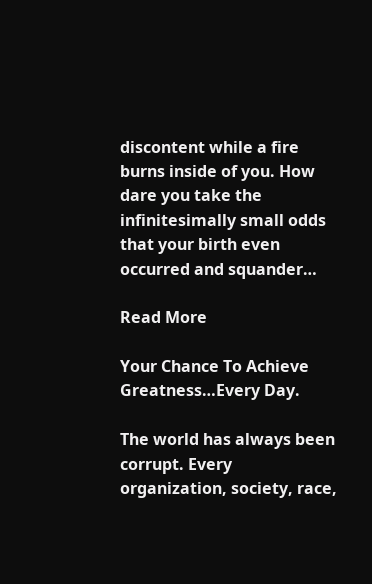discontent while a fire burns inside of you. How dare you take the infinitesimally small odds that your birth even occurred and squander…

Read More

Your Chance To Achieve Greatness…Every Day.

The world has always been corrupt. Every organization, society, race,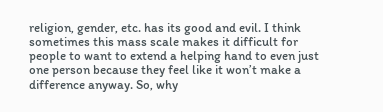religion, gender, etc. has its good and evil. I think sometimes this mass scale makes it difficult for people to want to extend a helping hand to even just one person because they feel like it won’t make a difference anyway. So, why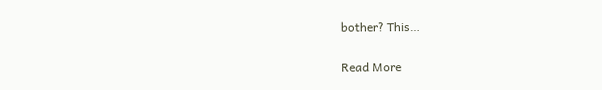bother? This…

Read More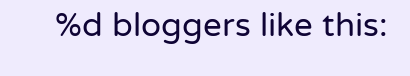%d bloggers like this: